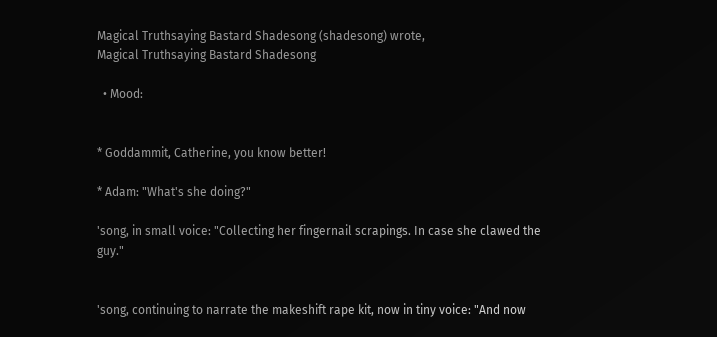Magical Truthsaying Bastard Shadesong (shadesong) wrote,
Magical Truthsaying Bastard Shadesong

  • Mood:


* Goddammit, Catherine, you know better!

* Adam: "What's she doing?"

'song, in small voice: "Collecting her fingernail scrapings. In case she clawed the guy."


'song, continuing to narrate the makeshift rape kit, now in tiny voice: "And now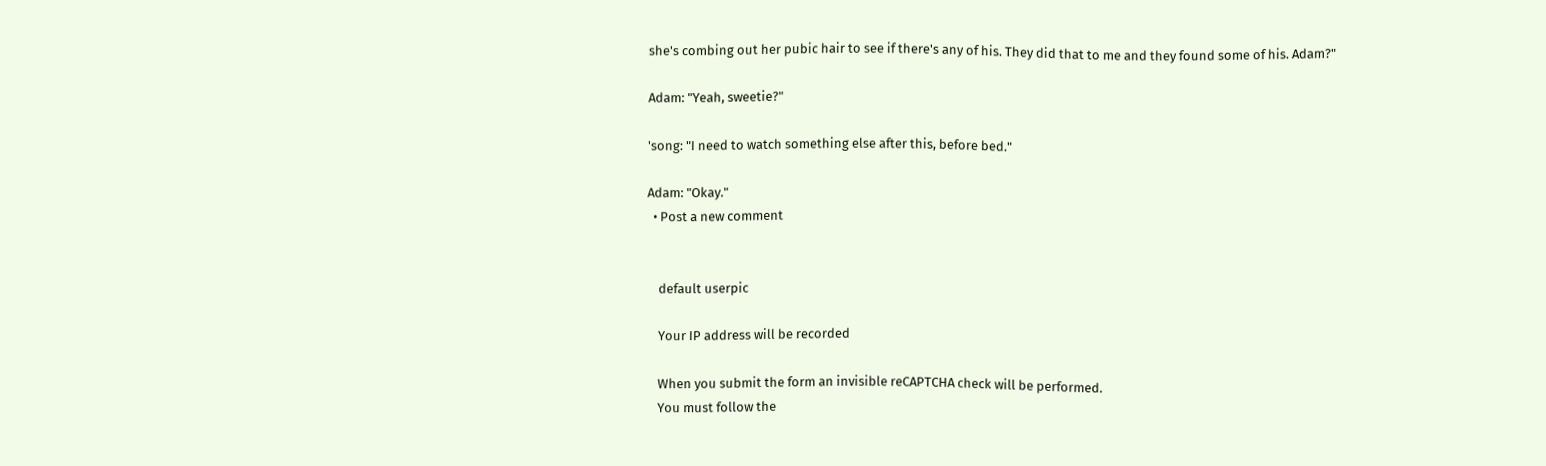she's combing out her pubic hair to see if there's any of his. They did that to me and they found some of his. Adam?"

Adam: "Yeah, sweetie?"

'song: "I need to watch something else after this, before bed."

Adam: "Okay."
  • Post a new comment


    default userpic

    Your IP address will be recorded

    When you submit the form an invisible reCAPTCHA check will be performed.
    You must follow the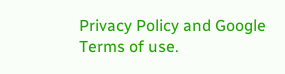Privacy Policy and Google Terms of use.